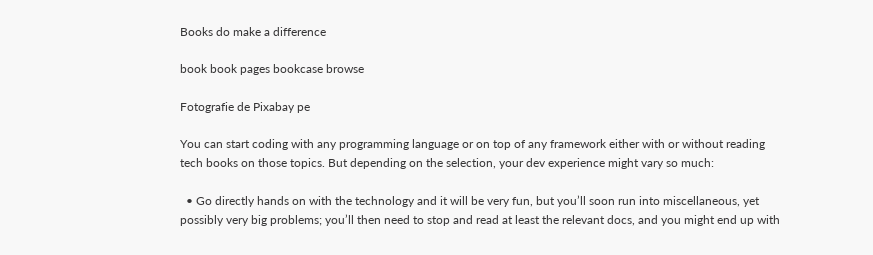Books do make a difference

book book pages bookcase browse

Fotografie de Pixabay pe

You can start coding with any programming language or on top of any framework either with or without reading tech books on those topics. But depending on the selection, your dev experience might vary so much:

  • Go directly hands on with the technology and it will be very fun, but you’ll soon run into miscellaneous, yet possibly very big problems; you’ll then need to stop and read at least the relevant docs, and you might end up with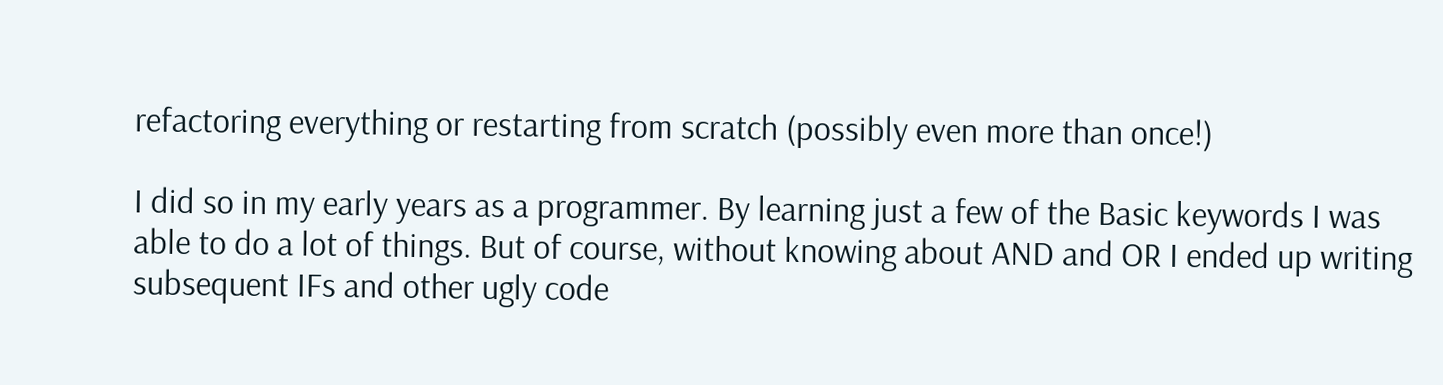refactoring everything or restarting from scratch (possibly even more than once!)

I did so in my early years as a programmer. By learning just a few of the Basic keywords I was able to do a lot of things. But of course, without knowing about AND and OR I ended up writing subsequent IFs and other ugly code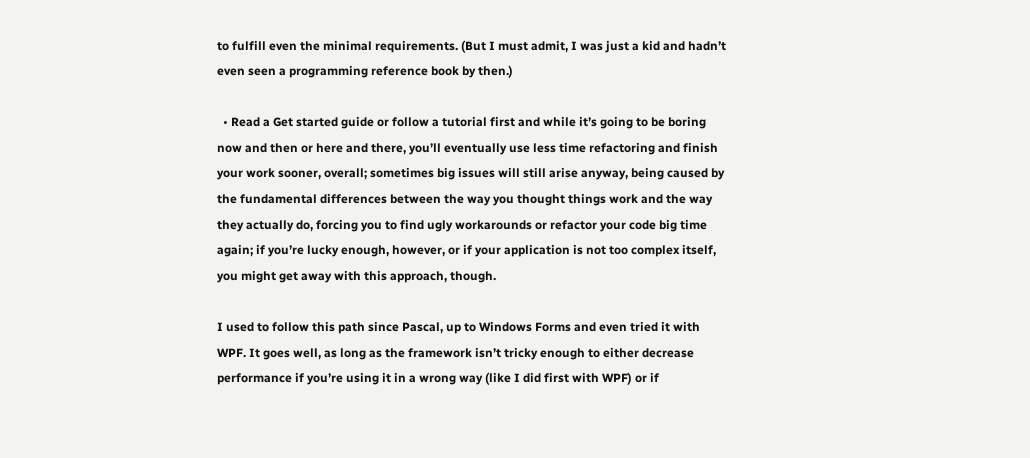to fulfill even the minimal requirements. (But I must admit, I was just a kid and hadn’t even seen a programming reference book by then.)

  • Read a Get started guide or follow a tutorial first and while it’s going to be boring now and then or here and there, you’ll eventually use less time refactoring and finish your work sooner, overall; sometimes big issues will still arise anyway, being caused by the fundamental differences between the way you thought things work and the way they actually do, forcing you to find ugly workarounds or refactor your code big time again; if you’re lucky enough, however, or if your application is not too complex itself, you might get away with this approach, though.

I used to follow this path since Pascal, up to Windows Forms and even tried it with WPF. It goes well, as long as the framework isn’t tricky enough to either decrease performance if you’re using it in a wrong way (like I did first with WPF) or if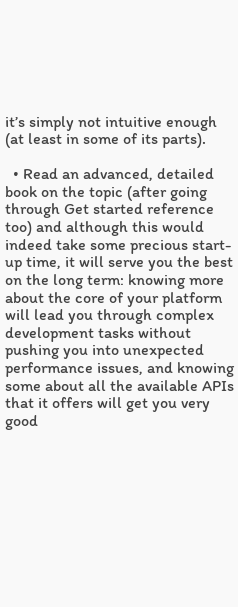it’s simply not intuitive enough (at least in some of its parts).

  • Read an advanced, detailed book on the topic (after going through Get started reference too) and although this would indeed take some precious start-up time, it will serve you the best on the long term: knowing more about the core of your platform will lead you through complex development tasks without pushing you into unexpected performance issues, and knowing some about all the available APIs that it offers will get you very good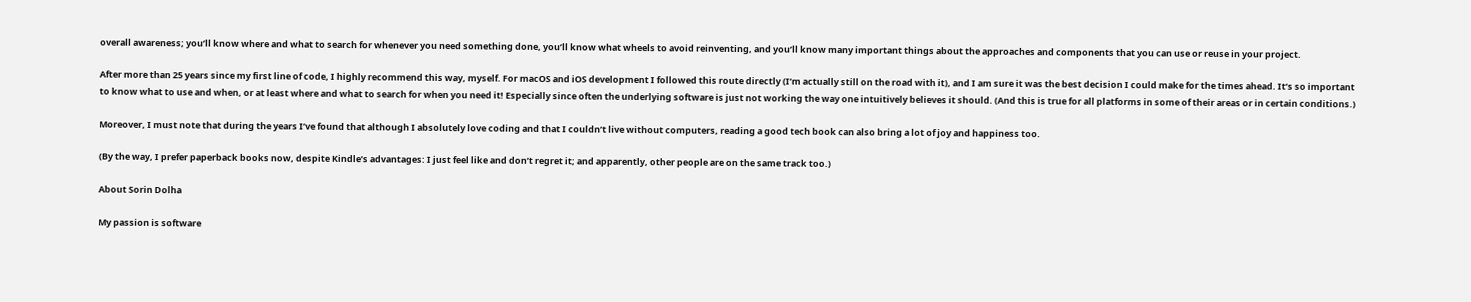overall awareness; you’ll know where and what to search for whenever you need something done, you’ll know what wheels to avoid reinventing, and you’ll know many important things about the approaches and components that you can use or reuse in your project.

After more than 25 years since my first line of code, I highly recommend this way, myself. For macOS and iOS development I followed this route directly (I’m actually still on the road with it), and I am sure it was the best decision I could make for the times ahead. It’s so important to know what to use and when, or at least where and what to search for when you need it! Especially since often the underlying software is just not working the way one intuitively believes it should. (And this is true for all platforms in some of their areas or in certain conditions.)

Moreover, I must note that during the years I’ve found that although I absolutely love coding and that I couldn’t live without computers, reading a good tech book can also bring a lot of joy and happiness too.

(By the way, I prefer paperback books now, despite Kindle’s advantages: I just feel like and don’t regret it; and apparently, other people are on the same track too.)

About Sorin Dolha

My passion is software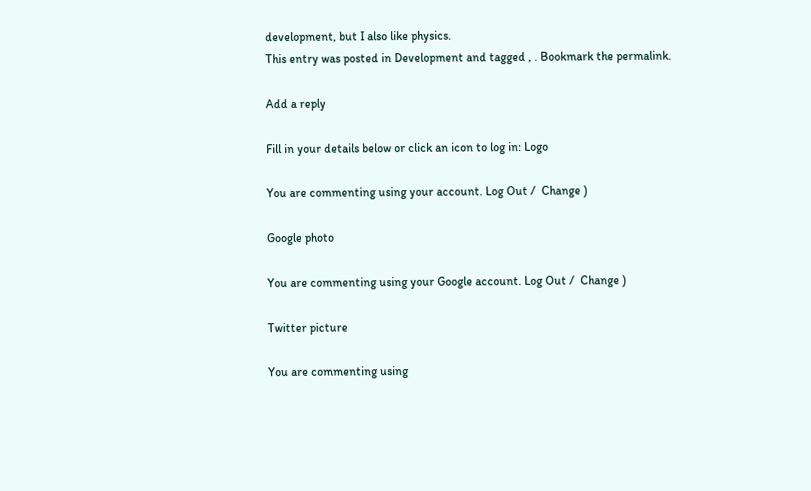development, but I also like physics.
This entry was posted in Development and tagged , . Bookmark the permalink.

Add a reply

Fill in your details below or click an icon to log in: Logo

You are commenting using your account. Log Out /  Change )

Google photo

You are commenting using your Google account. Log Out /  Change )

Twitter picture

You are commenting using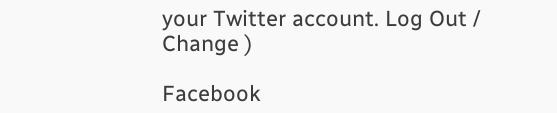your Twitter account. Log Out /  Change )

Facebook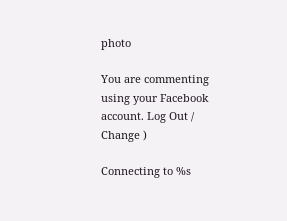photo

You are commenting using your Facebook account. Log Out /  Change )

Connecting to %s